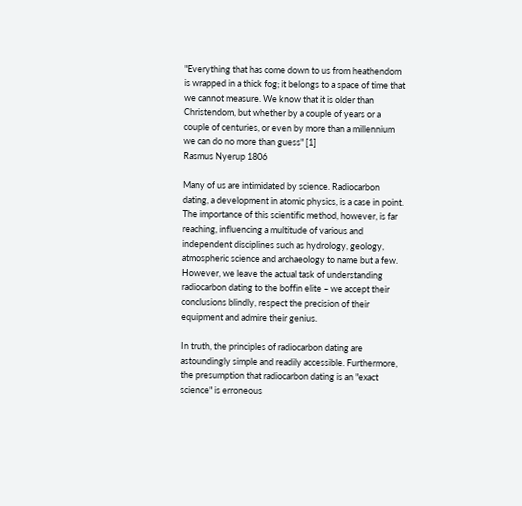"Everything that has come down to us from heathendom is wrapped in a thick fog; it belongs to a space of time that we cannot measure. We know that it is older than Christendom, but whether by a couple of years or a couple of centuries, or even by more than a millennium we can do no more than guess" [1]
Rasmus Nyerup 1806

Many of us are intimidated by science. Radiocarbon dating, a development in atomic physics, is a case in point. The importance of this scientific method, however, is far reaching, influencing a multitude of various and independent disciplines such as hydrology, geology, atmospheric science and archaeology to name but a few. However, we leave the actual task of understanding radiocarbon dating to the boffin elite – we accept their conclusions blindly, respect the precision of their equipment and admire their genius.

In truth, the principles of radiocarbon dating are astoundingly simple and readily accessible. Furthermore, the presumption that radiocarbon dating is an "exact science" is erroneous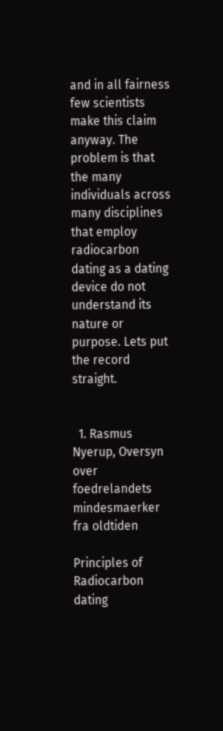and in all fairness few scientists make this claim anyway. The problem is that the many individuals across many disciplines that employ radiocarbon dating as a dating device do not understand its nature or purpose. Lets put the record straight.


  1. Rasmus Nyerup, Oversyn over foedrelandets mindesmaerker fra oldtiden

Principles of Radiocarbon dating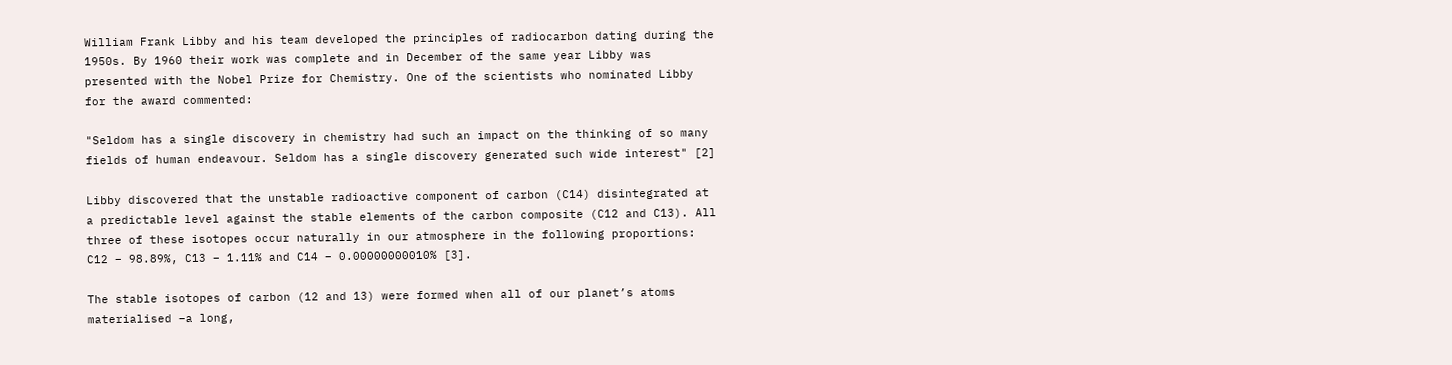William Frank Libby and his team developed the principles of radiocarbon dating during the 1950s. By 1960 their work was complete and in December of the same year Libby was presented with the Nobel Prize for Chemistry. One of the scientists who nominated Libby for the award commented:

"Seldom has a single discovery in chemistry had such an impact on the thinking of so many fields of human endeavour. Seldom has a single discovery generated such wide interest" [2]

Libby discovered that the unstable radioactive component of carbon (C14) disintegrated at a predictable level against the stable elements of the carbon composite (C12 and C13). All three of these isotopes occur naturally in our atmosphere in the following proportions: C12 – 98.89%, C13 – 1.11% and C14 – 0.00000000010% [3].

The stable isotopes of carbon (12 and 13) were formed when all of our planet’s atoms materialised –a long,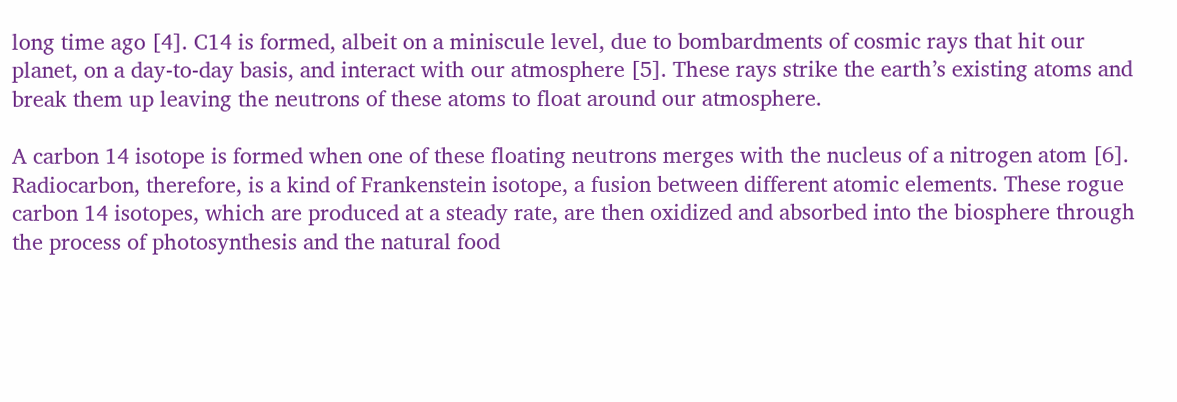long time ago [4]. C14 is formed, albeit on a miniscule level, due to bombardments of cosmic rays that hit our planet, on a day-to-day basis, and interact with our atmosphere [5]. These rays strike the earth’s existing atoms and break them up leaving the neutrons of these atoms to float around our atmosphere.

A carbon 14 isotope is formed when one of these floating neutrons merges with the nucleus of a nitrogen atom [6]. Radiocarbon, therefore, is a kind of Frankenstein isotope, a fusion between different atomic elements. These rogue carbon 14 isotopes, which are produced at a steady rate, are then oxidized and absorbed into the biosphere through the process of photosynthesis and the natural food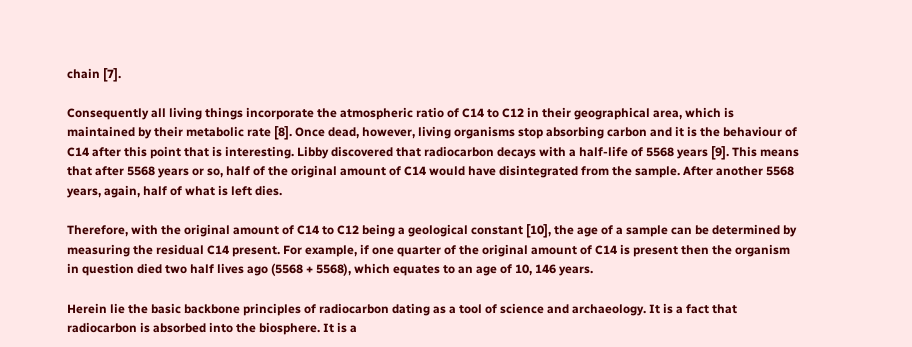chain [7].

Consequently all living things incorporate the atmospheric ratio of C14 to C12 in their geographical area, which is maintained by their metabolic rate [8]. Once dead, however, living organisms stop absorbing carbon and it is the behaviour of C14 after this point that is interesting. Libby discovered that radiocarbon decays with a half-life of 5568 years [9]. This means that after 5568 years or so, half of the original amount of C14 would have disintegrated from the sample. After another 5568 years, again, half of what is left dies.

Therefore, with the original amount of C14 to C12 being a geological constant [10], the age of a sample can be determined by measuring the residual C14 present. For example, if one quarter of the original amount of C14 is present then the organism in question died two half lives ago (5568 + 5568), which equates to an age of 10, 146 years.

Herein lie the basic backbone principles of radiocarbon dating as a tool of science and archaeology. It is a fact that radiocarbon is absorbed into the biosphere. It is a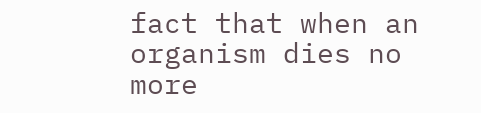fact that when an organism dies no more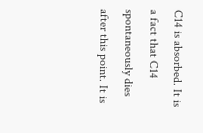C14 is absorbed. It is a fact that C14 spontaneously dies after this point. It is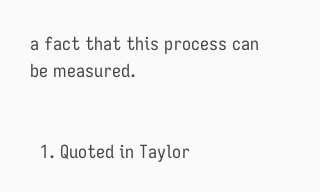a fact that this process can be measured.


  1. Quoted in Taylor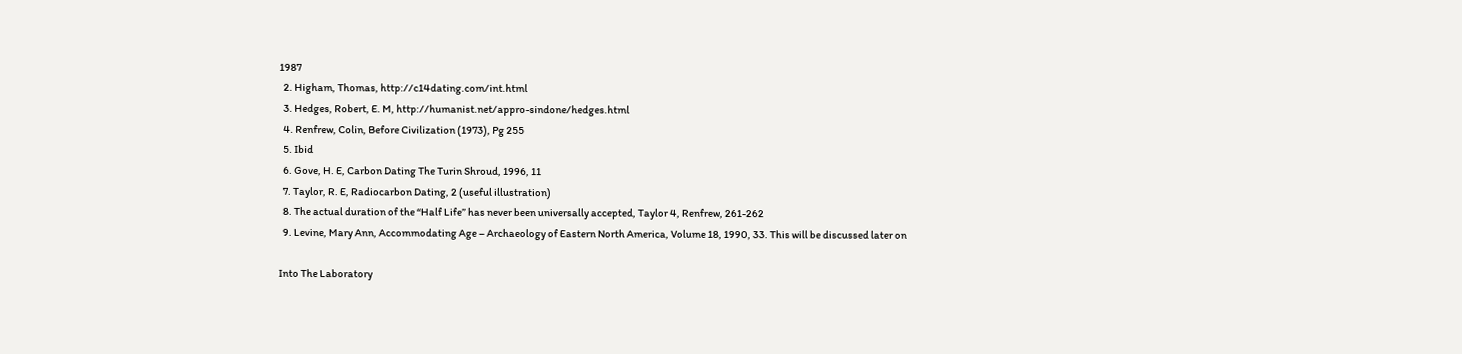1987
  2. Higham, Thomas, http://c14dating.com/int.html
  3. Hedges, Robert, E. M, http://humanist.net/appro-sindone/hedges.html
  4. Renfrew, Colin, Before Civilization (1973), Pg 255
  5. Ibid
  6. Gove, H. E, Carbon Dating The Turin Shroud, 1996, 11
  7. Taylor, R. E, Radiocarbon Dating, 2 (useful illustration)
  8. The actual duration of the “Half Life” has never been universally accepted, Taylor 4, Renfrew, 261-262
  9. Levine, Mary Ann, Accommodating Age – Archaeology of Eastern North America, Volume 18, 1990, 33. This will be discussed later on

Into The Laboratory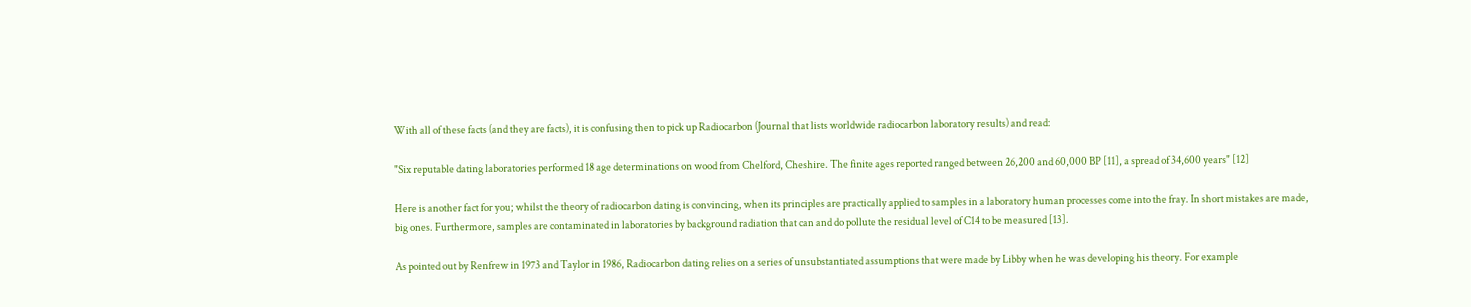With all of these facts (and they are facts), it is confusing then to pick up Radiocarbon (Journal that lists worldwide radiocarbon laboratory results) and read:

"Six reputable dating laboratories performed 18 age determinations on wood from Chelford, Cheshire. The finite ages reported ranged between 26,200 and 60,000 BP [11], a spread of 34,600 years" [12]

Here is another fact for you; whilst the theory of radiocarbon dating is convincing, when its principles are practically applied to samples in a laboratory human processes come into the fray. In short mistakes are made, big ones. Furthermore, samples are contaminated in laboratories by background radiation that can and do pollute the residual level of C14 to be measured [13].

As pointed out by Renfrew in 1973 and Taylor in 1986, Radiocarbon dating relies on a series of unsubstantiated assumptions that were made by Libby when he was developing his theory. For example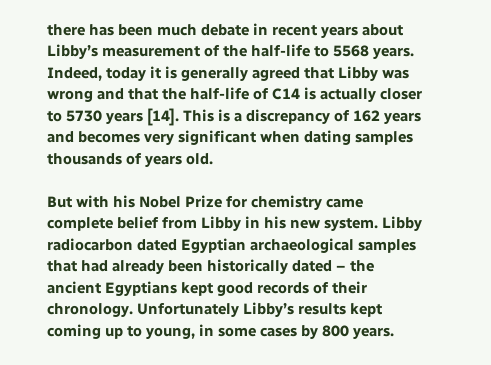there has been much debate in recent years about Libby’s measurement of the half-life to 5568 years. Indeed, today it is generally agreed that Libby was wrong and that the half-life of C14 is actually closer to 5730 years [14]. This is a discrepancy of 162 years and becomes very significant when dating samples thousands of years old.

But with his Nobel Prize for chemistry came complete belief from Libby in his new system. Libby radiocarbon dated Egyptian archaeological samples that had already been historically dated – the ancient Egyptians kept good records of their chronology. Unfortunately Libby’s results kept coming up to young, in some cases by 800 years.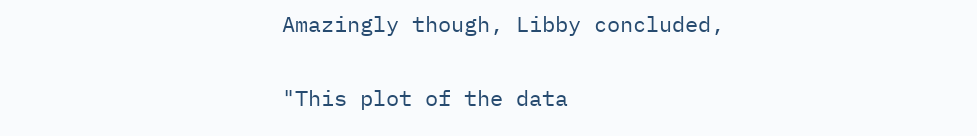Amazingly though, Libby concluded,

"This plot of the data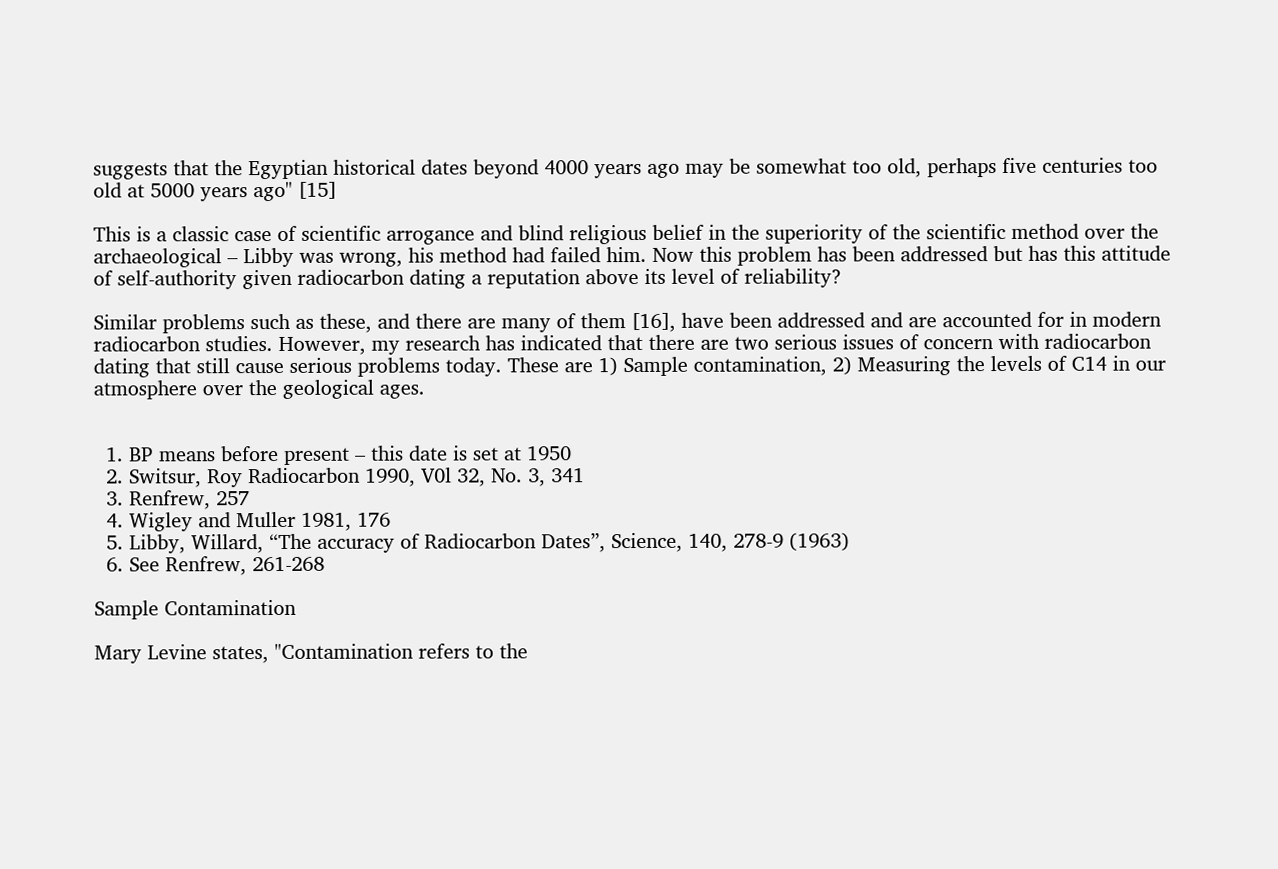suggests that the Egyptian historical dates beyond 4000 years ago may be somewhat too old, perhaps five centuries too old at 5000 years ago" [15]

This is a classic case of scientific arrogance and blind religious belief in the superiority of the scientific method over the archaeological – Libby was wrong, his method had failed him. Now this problem has been addressed but has this attitude of self-authority given radiocarbon dating a reputation above its level of reliability?

Similar problems such as these, and there are many of them [16], have been addressed and are accounted for in modern radiocarbon studies. However, my research has indicated that there are two serious issues of concern with radiocarbon dating that still cause serious problems today. These are 1) Sample contamination, 2) Measuring the levels of C14 in our atmosphere over the geological ages.


  1. BP means before present – this date is set at 1950
  2. Switsur, Roy Radiocarbon 1990, V0l 32, No. 3, 341
  3. Renfrew, 257
  4. Wigley and Muller 1981, 176
  5. Libby, Willard, “The accuracy of Radiocarbon Dates”, Science, 140, 278-9 (1963)
  6. See Renfrew, 261-268

Sample Contamination

Mary Levine states, "Contamination refers to the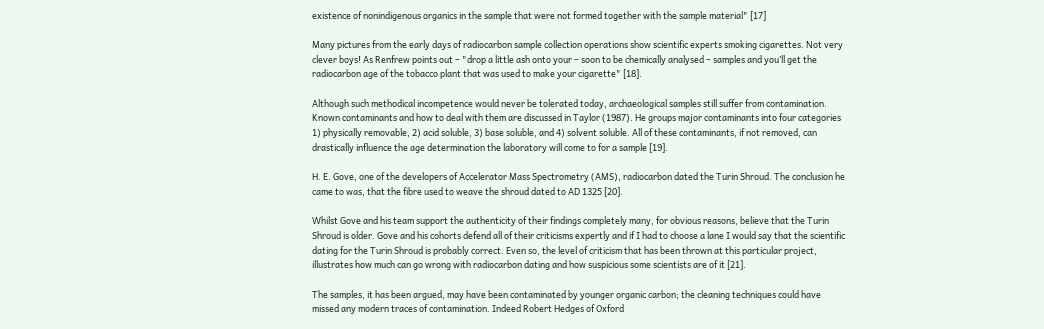existence of nonindigenous organics in the sample that were not formed together with the sample material" [17]

Many pictures from the early days of radiocarbon sample collection operations show scientific experts smoking cigarettes. Not very clever boys! As Renfrew points out – "drop a little ash onto your – soon to be chemically analysed – samples and you’ll get the radiocarbon age of the tobacco plant that was used to make your cigarette" [18].

Although such methodical incompetence would never be tolerated today, archaeological samples still suffer from contamination. Known contaminants and how to deal with them are discussed in Taylor (1987). He groups major contaminants into four categories 1) physically removable, 2) acid soluble, 3) base soluble, and 4) solvent soluble. All of these contaminants, if not removed, can drastically influence the age determination the laboratory will come to for a sample [19].

H. E. Gove, one of the developers of Accelerator Mass Spectrometry (AMS), radiocarbon dated the Turin Shroud. The conclusion he came to was, that the fibre used to weave the shroud dated to AD 1325 [20].

Whilst Gove and his team support the authenticity of their findings completely many, for obvious reasons, believe that the Turin Shroud is older. Gove and his cohorts defend all of their criticisms expertly and if I had to choose a lane I would say that the scientific dating for the Turin Shroud is probably correct. Even so, the level of criticism that has been thrown at this particular project, illustrates how much can go wrong with radiocarbon dating and how suspicious some scientists are of it [21].

The samples, it has been argued, may have been contaminated by younger organic carbon; the cleaning techniques could have missed any modern traces of contamination. Indeed Robert Hedges of Oxford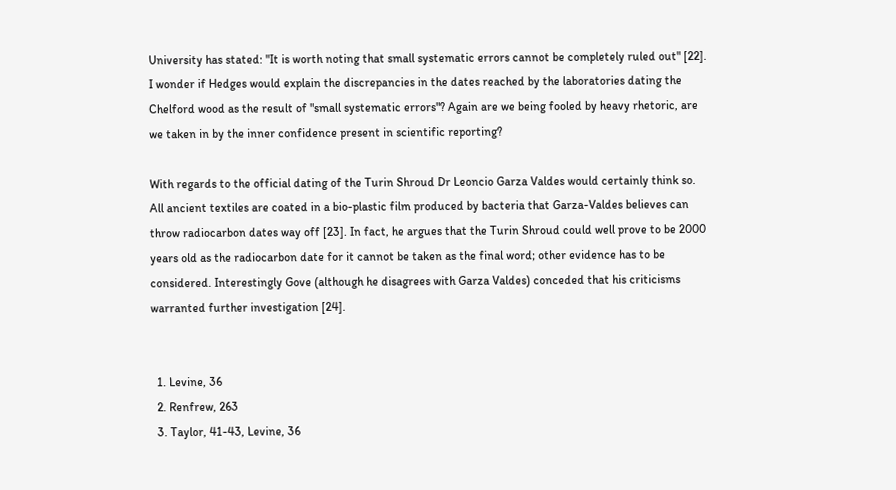University has stated: "It is worth noting that small systematic errors cannot be completely ruled out" [22]. I wonder if Hedges would explain the discrepancies in the dates reached by the laboratories dating the Chelford wood as the result of "small systematic errors"? Again are we being fooled by heavy rhetoric, are we taken in by the inner confidence present in scientific reporting?

With regards to the official dating of the Turin Shroud Dr Leoncio Garza Valdes would certainly think so. All ancient textiles are coated in a bio-plastic film produced by bacteria that Garza-Valdes believes can throw radiocarbon dates way off [23]. In fact, he argues that the Turin Shroud could well prove to be 2000 years old as the radiocarbon date for it cannot be taken as the final word; other evidence has to be considered. Interestingly Gove (although he disagrees with Garza Valdes) conceded that his criticisms warranted further investigation [24].


  1. Levine, 36
  2. Renfrew, 263
  3. Taylor, 41-43, Levine, 36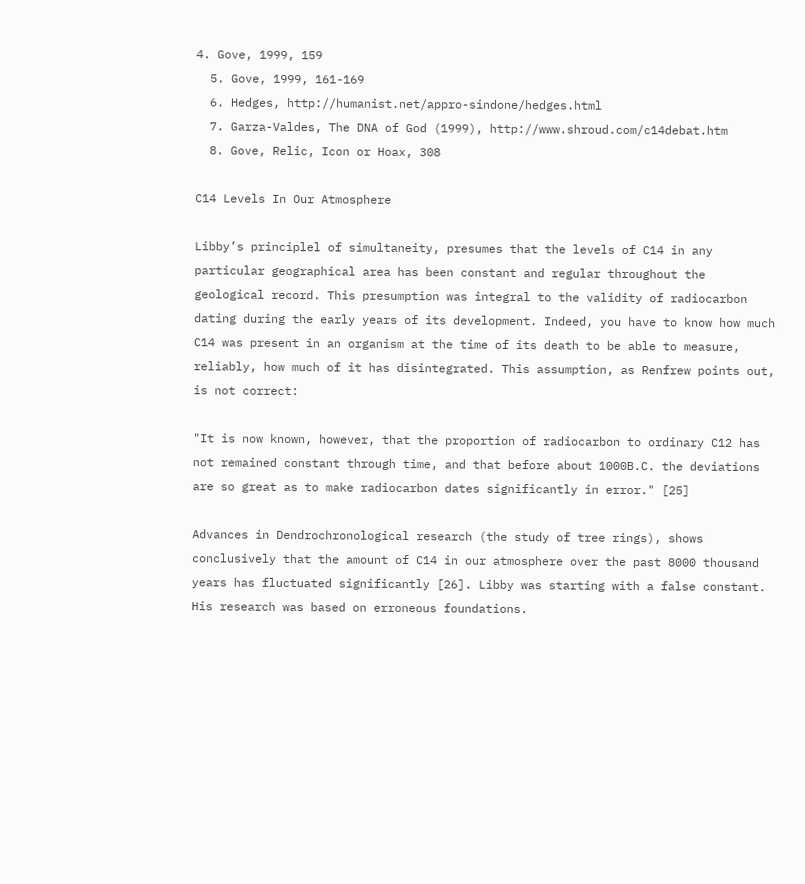4. Gove, 1999, 159
  5. Gove, 1999, 161-169
  6. Hedges, http://humanist.net/appro-sindone/hedges.html
  7. Garza-Valdes, The DNA of God (1999), http://www.shroud.com/c14debat.htm
  8. Gove, Relic, Icon or Hoax, 308

C14 Levels In Our Atmosphere

Libby’s principlel of simultaneity, presumes that the levels of C14 in any particular geographical area has been constant and regular throughout the geological record. This presumption was integral to the validity of radiocarbon dating during the early years of its development. Indeed, you have to know how much C14 was present in an organism at the time of its death to be able to measure, reliably, how much of it has disintegrated. This assumption, as Renfrew points out, is not correct:

"It is now known, however, that the proportion of radiocarbon to ordinary C12 has not remained constant through time, and that before about 1000B.C. the deviations are so great as to make radiocarbon dates significantly in error." [25]

Advances in Dendrochronological research (the study of tree rings), shows conclusively that the amount of C14 in our atmosphere over the past 8000 thousand years has fluctuated significantly [26]. Libby was starting with a false constant. His research was based on erroneous foundations.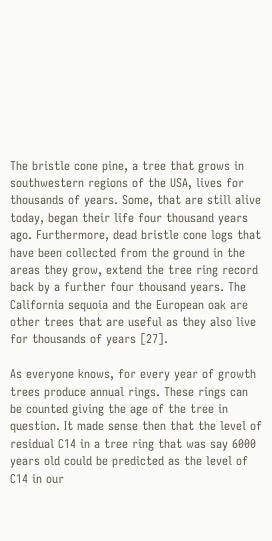The bristle cone pine, a tree that grows in southwestern regions of the USA, lives for thousands of years. Some, that are still alive today, began their life four thousand years ago. Furthermore, dead bristle cone logs that have been collected from the ground in the areas they grow, extend the tree ring record back by a further four thousand years. The California sequoia and the European oak are other trees that are useful as they also live for thousands of years [27].

As everyone knows, for every year of growth trees produce annual rings. These rings can be counted giving the age of the tree in question. It made sense then that the level of residual C14 in a tree ring that was say 6000 years old could be predicted as the level of C14 in our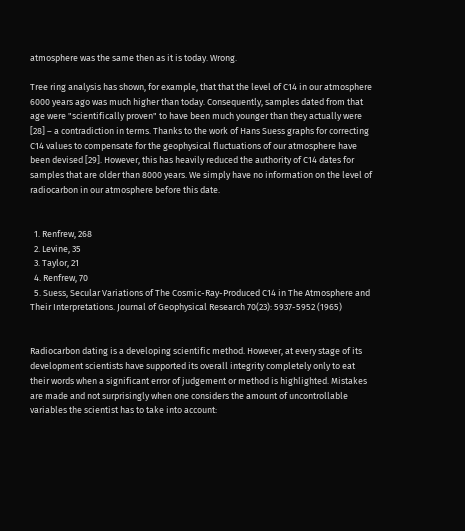atmosphere was the same then as it is today. Wrong.

Tree ring analysis has shown, for example, that that the level of C14 in our atmosphere 6000 years ago was much higher than today. Consequently, samples dated from that age were "scientifically proven" to have been much younger than they actually were [28] – a contradiction in terms. Thanks to the work of Hans Suess graphs for correcting C14 values to compensate for the geophysical fluctuations of our atmosphere have been devised [29]. However, this has heavily reduced the authority of C14 dates for samples that are older than 8000 years. We simply have no information on the level of radiocarbon in our atmosphere before this date.


  1. Renfrew, 268
  2. Levine, 35
  3. Taylor, 21
  4. Renfrew, 70
  5. Suess, Secular Variations of The Cosmic-Ray-Produced C14 in The Atmosphere and Their Interpretations. Journal of Geophysical Research 70(23): 5937-5952 (1965)


Radiocarbon dating is a developing scientific method. However, at every stage of its development scientists have supported its overall integrity completely only to eat their words when a significant error of judgement or method is highlighted. Mistakes are made and not surprisingly when one considers the amount of uncontrollable variables the scientist has to take into account: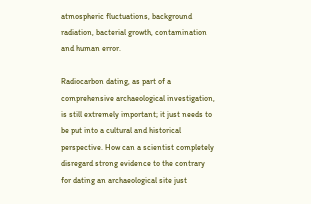atmospheric fluctuations, background radiation, bacterial growth, contamination and human error.

Radiocarbon dating, as part of a comprehensive archaeological investigation, is still extremely important; it just needs to be put into a cultural and historical perspective. How can a scientist completely disregard strong evidence to the contrary for dating an archaeological site just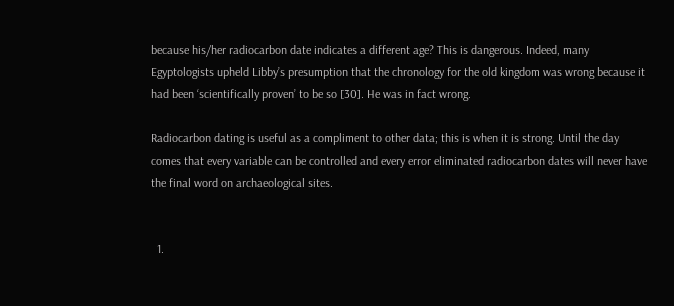because his/her radiocarbon date indicates a different age? This is dangerous. Indeed, many Egyptologists upheld Libby’s presumption that the chronology for the old kingdom was wrong because it had been ‘scientifically proven’ to be so [30]. He was in fact wrong.

Radiocarbon dating is useful as a compliment to other data; this is when it is strong. Until the day comes that every variable can be controlled and every error eliminated radiocarbon dates will never have the final word on archaeological sites.


  1.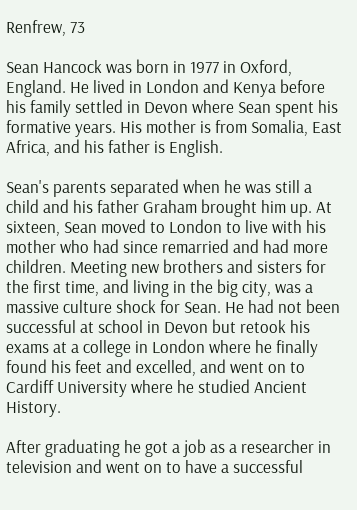Renfrew, 73

Sean Hancock was born in 1977 in Oxford, England. He lived in London and Kenya before his family settled in Devon where Sean spent his formative years. His mother is from Somalia, East Africa, and his father is English.

Sean's parents separated when he was still a child and his father Graham brought him up. At sixteen, Sean moved to London to live with his mother who had since remarried and had more children. Meeting new brothers and sisters for the first time, and living in the big city, was a massive culture shock for Sean. He had not been successful at school in Devon but retook his exams at a college in London where he finally found his feet and excelled, and went on to Cardiff University where he studied Ancient History.

After graduating he got a job as a researcher in television and went on to have a successful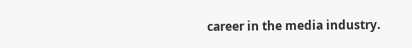career in the media industry.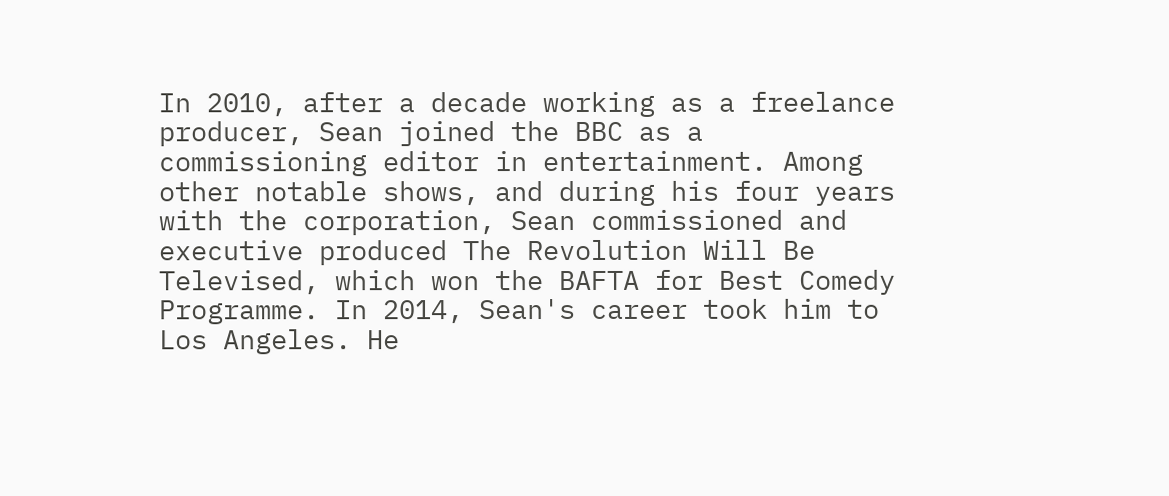In 2010, after a decade working as a freelance producer, Sean joined the BBC as a commissioning editor in entertainment. Among other notable shows, and during his four years with the corporation, Sean commissioned and executive produced The Revolution Will Be Televised, which won the BAFTA for Best Comedy Programme. In 2014, Sean's career took him to Los Angeles. He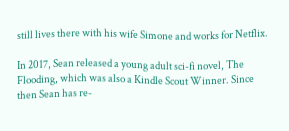still lives there with his wife Simone and works for Netflix.

In 2017, Sean released a young adult sci-fi novel, The Flooding, which was also a Kindle Scout Winner. Since then Sean has re-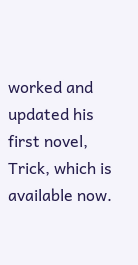worked and updated his first novel, Trick, which is available now.